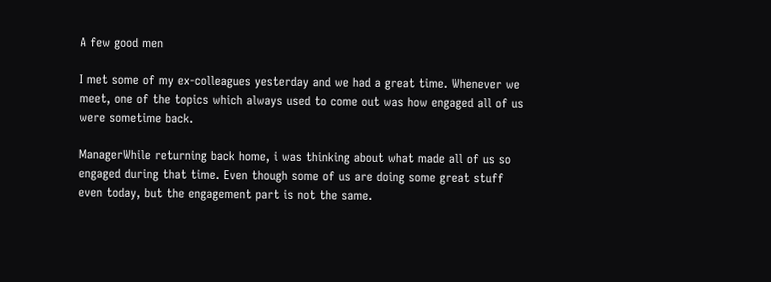A few good men

I met some of my ex-colleagues yesterday and we had a great time. Whenever we meet, one of the topics which always used to come out was how engaged all of us were sometime back.

ManagerWhile returning back home, i was thinking about what made all of us so engaged during that time. Even though some of us are doing some great stuff even today, but the engagement part is not the same.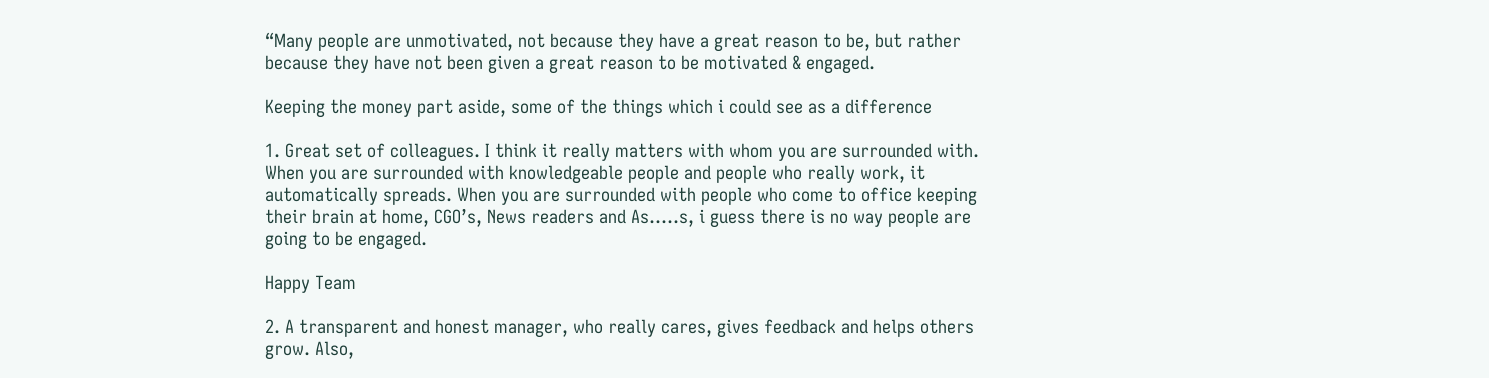“Many people are unmotivated, not because they have a great reason to be, but rather because they have not been given a great reason to be motivated & engaged.

Keeping the money part aside, some of the things which i could see as a difference

1. Great set of colleagues. I think it really matters with whom you are surrounded with. When you are surrounded with knowledgeable people and people who really work, it automatically spreads. When you are surrounded with people who come to office keeping their brain at home, CGO’s, News readers and As…..s, i guess there is no way people are going to be engaged.

Happy Team

2. A transparent and honest manager, who really cares, gives feedback and helps others grow. Also,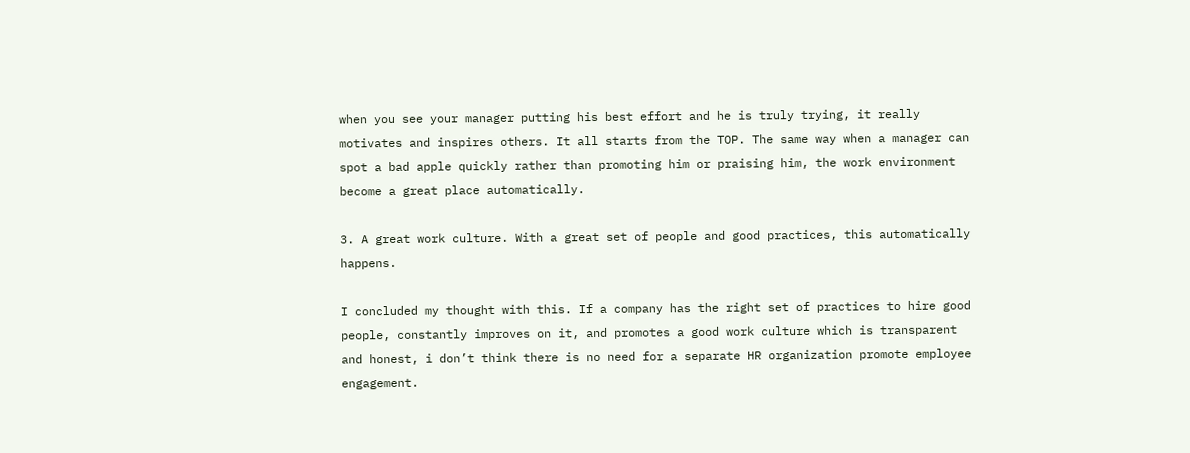when you see your manager putting his best effort and he is truly trying, it really motivates and inspires others. It all starts from the TOP. The same way when a manager can spot a bad apple quickly rather than promoting him or praising him, the work environment become a great place automatically.

3. A great work culture. With a great set of people and good practices, this automatically happens.

I concluded my thought with this. If a company has the right set of practices to hire good people, constantly improves on it, and promotes a good work culture which is transparent and honest, i don’t think there is no need for a separate HR organization promote employee engagement.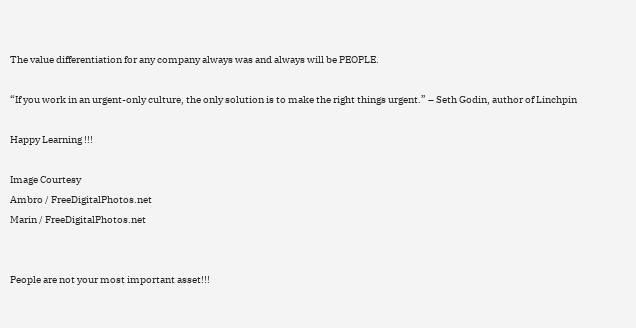The value differentiation for any company always was and always will be PEOPLE.

“If you work in an urgent-only culture, the only solution is to make the right things urgent.” – Seth Godin, author of Linchpin

Happy Learning !!!

Image Courtesy
Ambro / FreeDigitalPhotos.net
Marin / FreeDigitalPhotos.net


People are not your most important asset!!!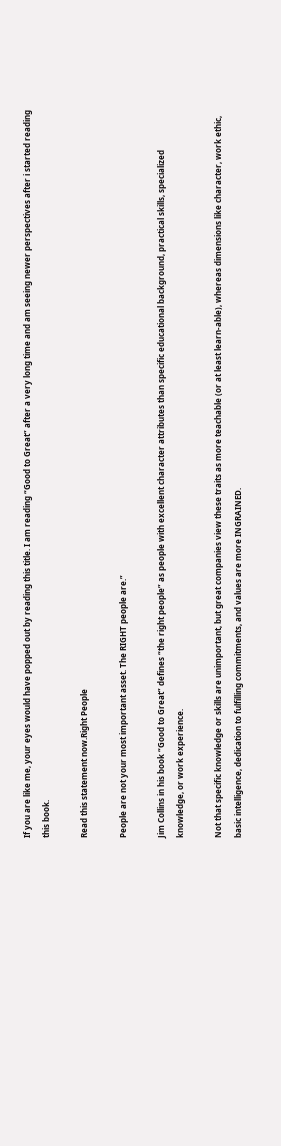If you are like me, your eyes would have popped out by reading this title. I am reading “Good to Great” after a very long time and am seeing newer perspectives after i started reading this book.

Read this statement now.Right People

People are not your most important asset. The RIGHT people are.”

Jim Collins in his book “Good to Great” defines “the right people” as people with excellent character attributes than specific educational background, practical skills, specialized knowledge, or work experience.

Not that specific knowledge or skills are unimportant, but great companies view these traits as more teachable (or at least learn-able), whereas dimensions like character, work ethic, basic intelligence, dedication to fulfilling commitments, and values are more INGRAINED.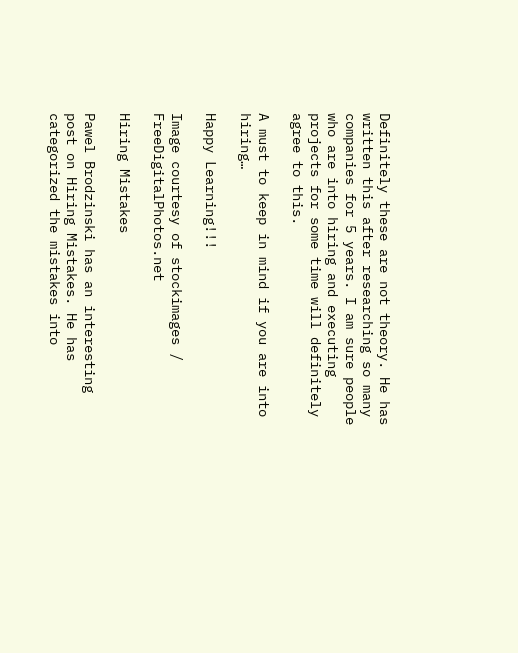Definitely these are not theory. He has written this after researching so many companies for 5 years. I am sure people who are into hiring and executing projects for some time will definitely agree to this.

A must to keep in mind if you are into hiring…

Happy Learning!!!

Image courtesy of stockimages / FreeDigitalPhotos.net

Hiring Mistakes

Pawel Brodzinski has an interesting post on Hiring Mistakes. He has categorized the mistakes into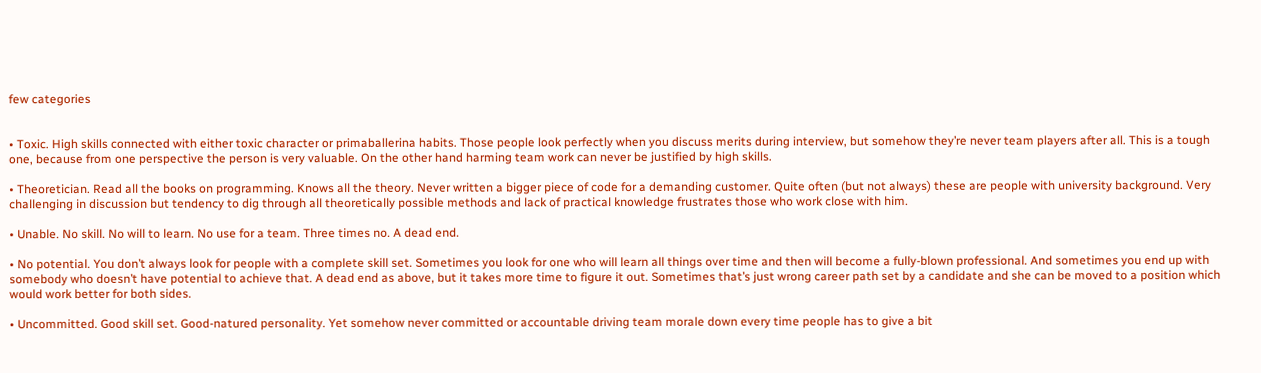few categories


• Toxic. High skills connected with either toxic character or primaballerina habits. Those people look perfectly when you discuss merits during interview, but somehow they’re never team players after all. This is a tough one, because from one perspective the person is very valuable. On the other hand harming team work can never be justified by high skills.

• Theoretician. Read all the books on programming. Knows all the theory. Never written a bigger piece of code for a demanding customer. Quite often (but not always) these are people with university background. Very challenging in discussion but tendency to dig through all theoretically possible methods and lack of practical knowledge frustrates those who work close with him.

• Unable. No skill. No will to learn. No use for a team. Three times no. A dead end.

• No potential. You don’t always look for people with a complete skill set. Sometimes you look for one who will learn all things over time and then will become a fully-blown professional. And sometimes you end up with somebody who doesn’t have potential to achieve that. A dead end as above, but it takes more time to figure it out. Sometimes that’s just wrong career path set by a candidate and she can be moved to a position which would work better for both sides.

• Uncommitted. Good skill set. Good-natured personality. Yet somehow never committed or accountable driving team morale down every time people has to give a bit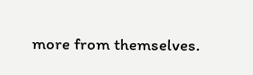more from themselves.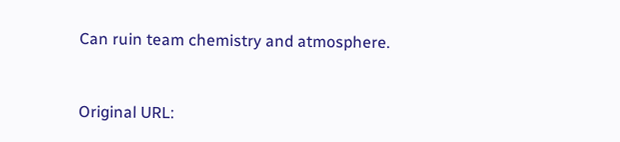Can ruin team chemistry and atmosphere.


Original URL: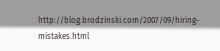http://blog.brodzinski.com/2007/09/hiring-mistakes.html